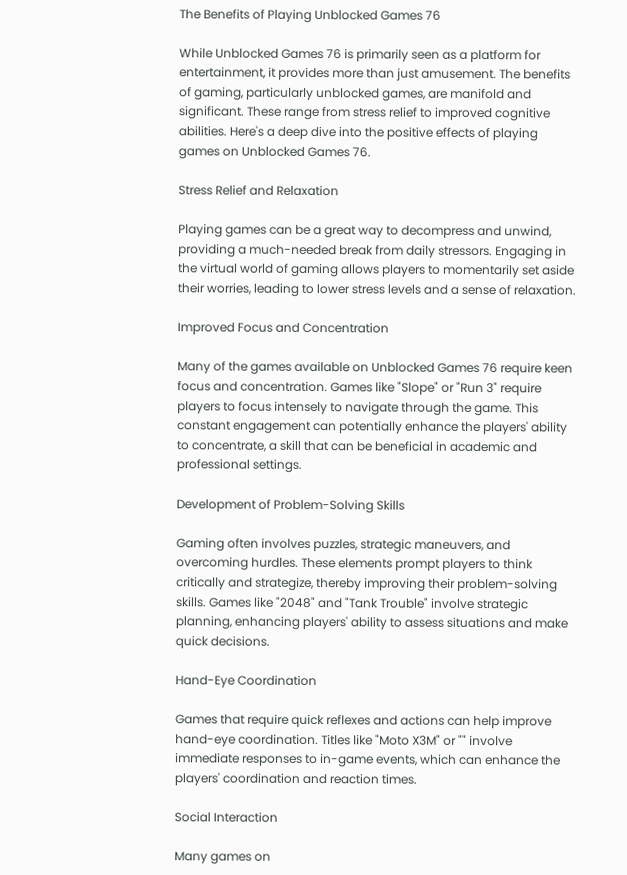The Benefits of Playing Unblocked Games 76

While Unblocked Games 76 is primarily seen as a platform for entertainment, it provides more than just amusement. The benefits of gaming, particularly unblocked games, are manifold and significant. These range from stress relief to improved cognitive abilities. Here's a deep dive into the positive effects of playing games on Unblocked Games 76.

Stress Relief and Relaxation

Playing games can be a great way to decompress and unwind, providing a much-needed break from daily stressors. Engaging in the virtual world of gaming allows players to momentarily set aside their worries, leading to lower stress levels and a sense of relaxation.

Improved Focus and Concentration

Many of the games available on Unblocked Games 76 require keen focus and concentration. Games like "Slope" or "Run 3" require players to focus intensely to navigate through the game. This constant engagement can potentially enhance the players' ability to concentrate, a skill that can be beneficial in academic and professional settings.

Development of Problem-Solving Skills

Gaming often involves puzzles, strategic maneuvers, and overcoming hurdles. These elements prompt players to think critically and strategize, thereby improving their problem-solving skills. Games like "2048" and "Tank Trouble" involve strategic planning, enhancing players' ability to assess situations and make quick decisions.

Hand-Eye Coordination

Games that require quick reflexes and actions can help improve hand-eye coordination. Titles like "Moto X3M" or "" involve immediate responses to in-game events, which can enhance the players' coordination and reaction times.

Social Interaction

Many games on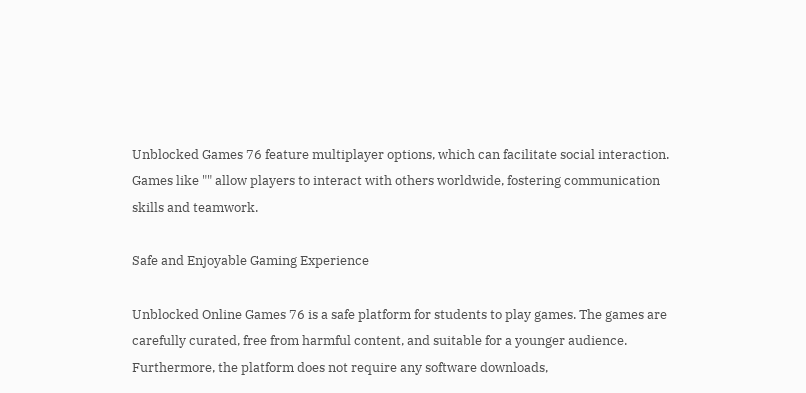Unblocked Games 76 feature multiplayer options, which can facilitate social interaction. Games like "" allow players to interact with others worldwide, fostering communication skills and teamwork.

Safe and Enjoyable Gaming Experience

Unblocked Online Games 76 is a safe platform for students to play games. The games are carefully curated, free from harmful content, and suitable for a younger audience. Furthermore, the platform does not require any software downloads,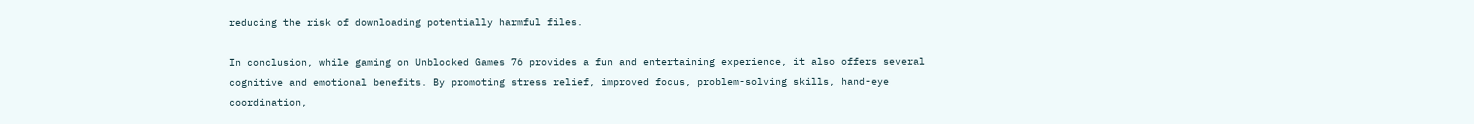reducing the risk of downloading potentially harmful files.

In conclusion, while gaming on Unblocked Games 76 provides a fun and entertaining experience, it also offers several cognitive and emotional benefits. By promoting stress relief, improved focus, problem-solving skills, hand-eye coordination,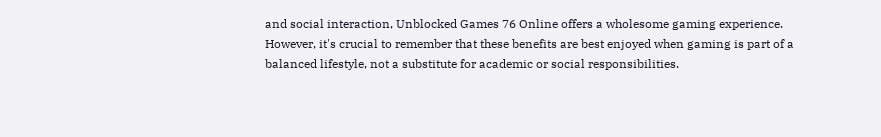and social interaction, Unblocked Games 76 Online offers a wholesome gaming experience. However, it's crucial to remember that these benefits are best enjoyed when gaming is part of a balanced lifestyle, not a substitute for academic or social responsibilities.